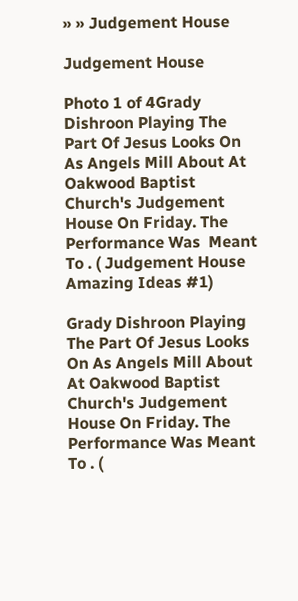» » Judgement House

Judgement House

Photo 1 of 4Grady Dishroon Playing The Part Of Jesus Looks On As Angels Mill About At  Oakwood Baptist Church's Judgement House On Friday. The Performance Was  Meant To . ( Judgement House Amazing Ideas #1)

Grady Dishroon Playing The Part Of Jesus Looks On As Angels Mill About At Oakwood Baptist Church's Judgement House On Friday. The Performance Was Meant To . (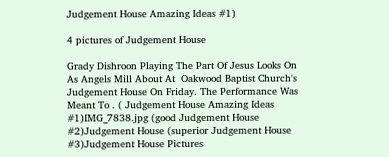Judgement House Amazing Ideas #1)

4 pictures of Judgement House

Grady Dishroon Playing The Part Of Jesus Looks On As Angels Mill About At  Oakwood Baptist Church's Judgement House On Friday. The Performance Was  Meant To . ( Judgement House Amazing Ideas #1)IMG_7838.jpg (good Judgement House  #2)Judgement House (superior Judgement House  #3)Judgement House Pictures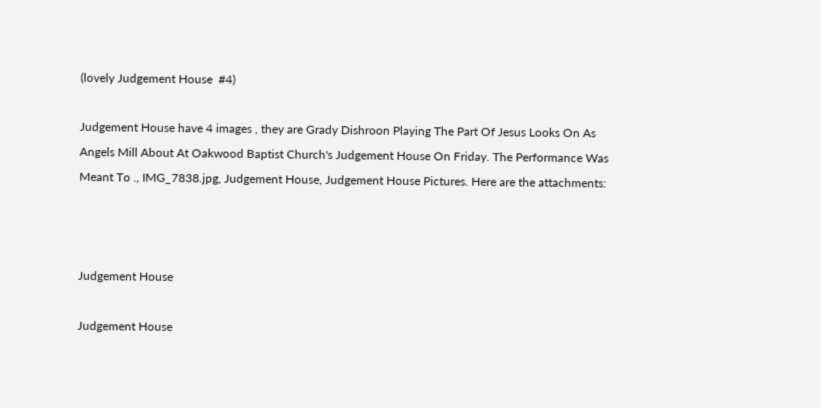(lovely Judgement House  #4)

Judgement House have 4 images , they are Grady Dishroon Playing The Part Of Jesus Looks On As Angels Mill About At Oakwood Baptist Church's Judgement House On Friday. The Performance Was Meant To ., IMG_7838.jpg, Judgement House, Judgement House Pictures. Here are the attachments:



Judgement House

Judgement House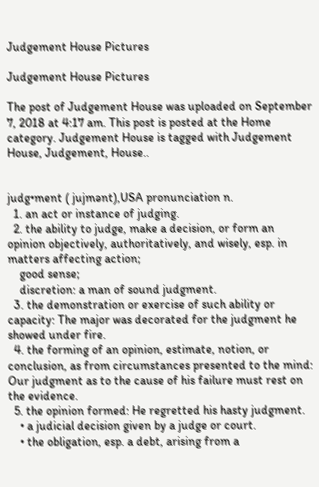Judgement House Pictures

Judgement House Pictures

The post of Judgement House was uploaded on September 7, 2018 at 4:17 am. This post is posted at the Home category. Judgement House is tagged with Judgement House, Judgement, House..


judg•ment ( jujmənt),USA pronunciation n.
  1. an act or instance of judging.
  2. the ability to judge, make a decision, or form an opinion objectively, authoritatively, and wisely, esp. in matters affecting action;
    good sense;
    discretion: a man of sound judgment.
  3. the demonstration or exercise of such ability or capacity: The major was decorated for the judgment he showed under fire.
  4. the forming of an opinion, estimate, notion, or conclusion, as from circumstances presented to the mind: Our judgment as to the cause of his failure must rest on the evidence.
  5. the opinion formed: He regretted his hasty judgment.
    • a judicial decision given by a judge or court.
    • the obligation, esp. a debt, arising from a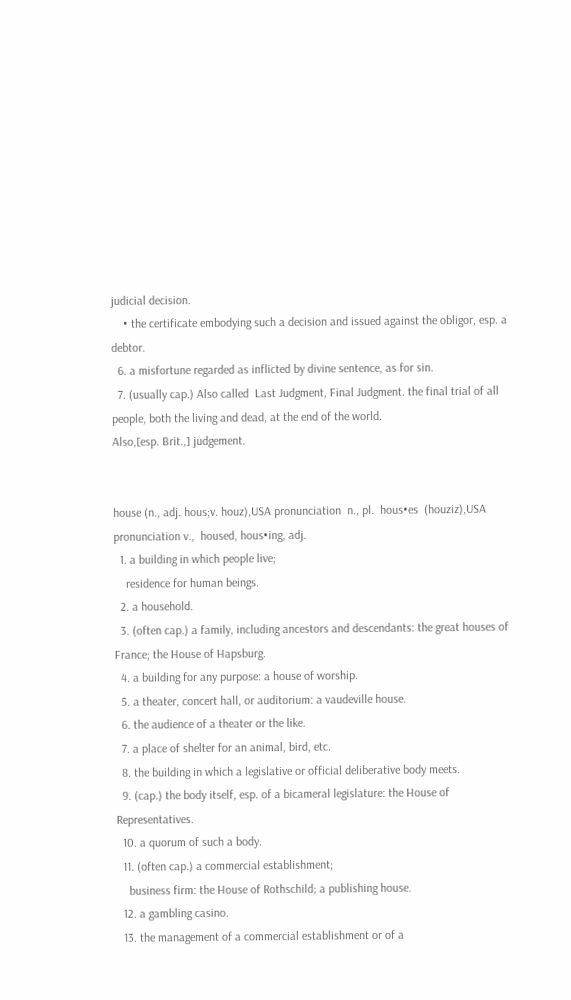judicial decision.
    • the certificate embodying such a decision and issued against the obligor, esp. a debtor.
  6. a misfortune regarded as inflicted by divine sentence, as for sin.
  7. (usually cap.) Also called  Last Judgment, Final Judgment. the final trial of all people, both the living and dead, at the end of the world.
Also,[esp. Brit.,] judgement.


house (n., adj. hous;v. houz),USA pronunciation  n., pl.  hous•es  (houziz),USA pronunciation v.,  housed, hous•ing, adj.
  1. a building in which people live;
    residence for human beings.
  2. a household.
  3. (often cap.) a family, including ancestors and descendants: the great houses of France; the House of Hapsburg.
  4. a building for any purpose: a house of worship.
  5. a theater, concert hall, or auditorium: a vaudeville house.
  6. the audience of a theater or the like.
  7. a place of shelter for an animal, bird, etc.
  8. the building in which a legislative or official deliberative body meets.
  9. (cap.) the body itself, esp. of a bicameral legislature: the House of Representatives.
  10. a quorum of such a body.
  11. (often cap.) a commercial establishment;
    business firm: the House of Rothschild; a publishing house.
  12. a gambling casino.
  13. the management of a commercial establishment or of a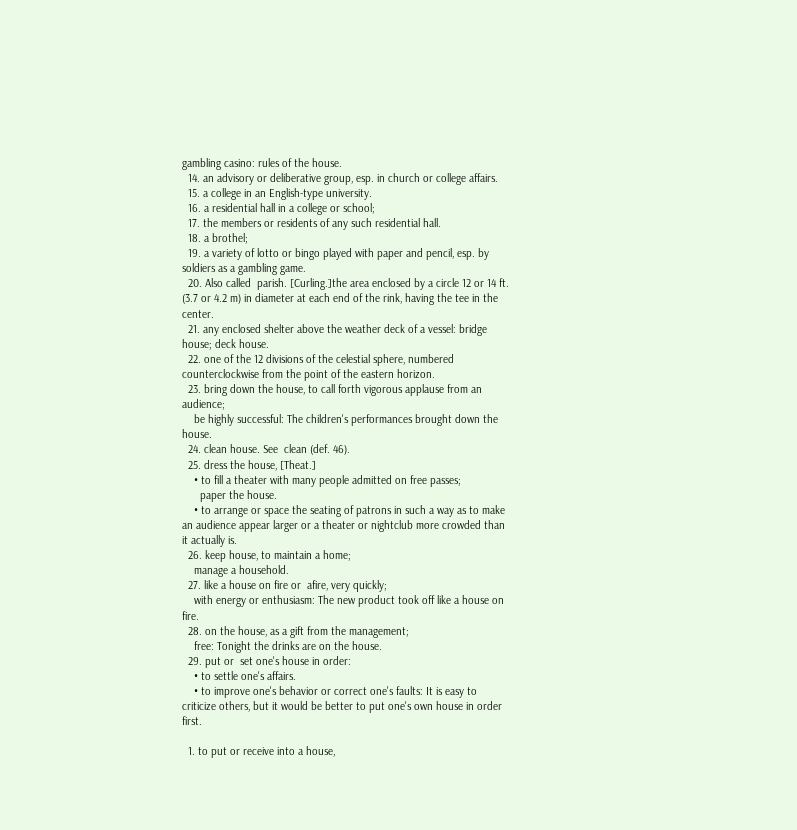gambling casino: rules of the house.
  14. an advisory or deliberative group, esp. in church or college affairs.
  15. a college in an English-type university.
  16. a residential hall in a college or school;
  17. the members or residents of any such residential hall.
  18. a brothel;
  19. a variety of lotto or bingo played with paper and pencil, esp. by soldiers as a gambling game.
  20. Also called  parish. [Curling.]the area enclosed by a circle 12 or 14 ft. (3.7 or 4.2 m) in diameter at each end of the rink, having the tee in the center.
  21. any enclosed shelter above the weather deck of a vessel: bridge house; deck house.
  22. one of the 12 divisions of the celestial sphere, numbered counterclockwise from the point of the eastern horizon.
  23. bring down the house, to call forth vigorous applause from an audience;
    be highly successful: The children's performances brought down the house.
  24. clean house. See  clean (def. 46).
  25. dress the house, [Theat.]
    • to fill a theater with many people admitted on free passes;
      paper the house.
    • to arrange or space the seating of patrons in such a way as to make an audience appear larger or a theater or nightclub more crowded than it actually is.
  26. keep house, to maintain a home;
    manage a household.
  27. like a house on fire or  afire, very quickly;
    with energy or enthusiasm: The new product took off like a house on fire.
  28. on the house, as a gift from the management;
    free: Tonight the drinks are on the house.
  29. put or  set one's house in order:
    • to settle one's affairs.
    • to improve one's behavior or correct one's faults: It is easy to criticize others, but it would be better to put one's own house in order first.

  1. to put or receive into a house,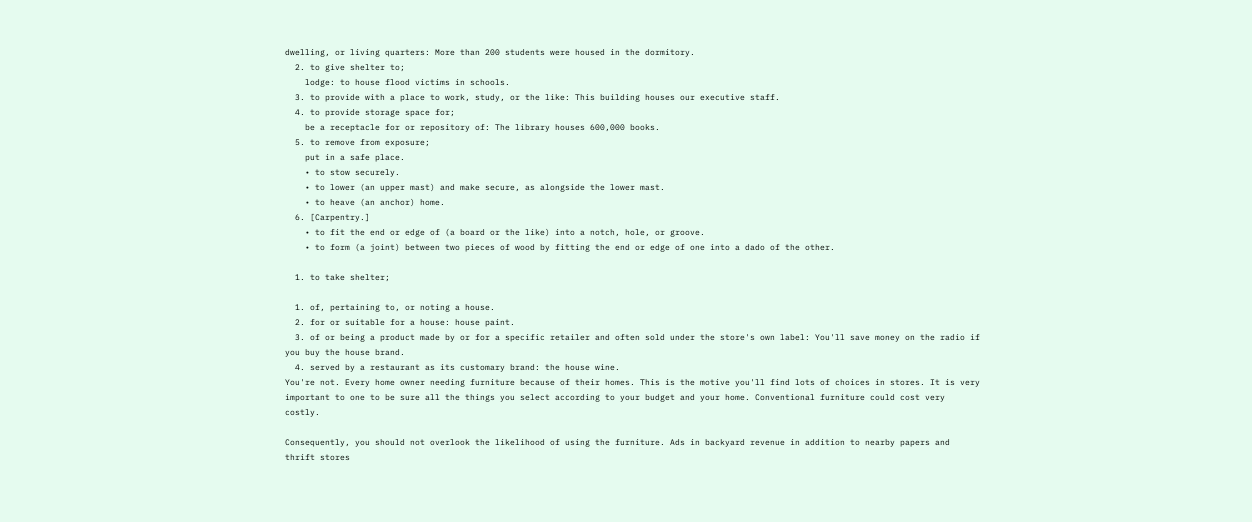dwelling, or living quarters: More than 200 students were housed in the dormitory.
  2. to give shelter to;
    lodge: to house flood victims in schools.
  3. to provide with a place to work, study, or the like: This building houses our executive staff.
  4. to provide storage space for;
    be a receptacle for or repository of: The library houses 600,000 books.
  5. to remove from exposure;
    put in a safe place.
    • to stow securely.
    • to lower (an upper mast) and make secure, as alongside the lower mast.
    • to heave (an anchor) home.
  6. [Carpentry.]
    • to fit the end or edge of (a board or the like) into a notch, hole, or groove.
    • to form (a joint) between two pieces of wood by fitting the end or edge of one into a dado of the other.

  1. to take shelter;

  1. of, pertaining to, or noting a house.
  2. for or suitable for a house: house paint.
  3. of or being a product made by or for a specific retailer and often sold under the store's own label: You'll save money on the radio if you buy the house brand.
  4. served by a restaurant as its customary brand: the house wine.
You're not. Every home owner needing furniture because of their homes. This is the motive you'll find lots of choices in stores. It is very important to one to be sure all the things you select according to your budget and your home. Conventional furniture could cost very costly.

Consequently, you should not overlook the likelihood of using the furniture. Ads in backyard revenue in addition to nearby papers and thrift stores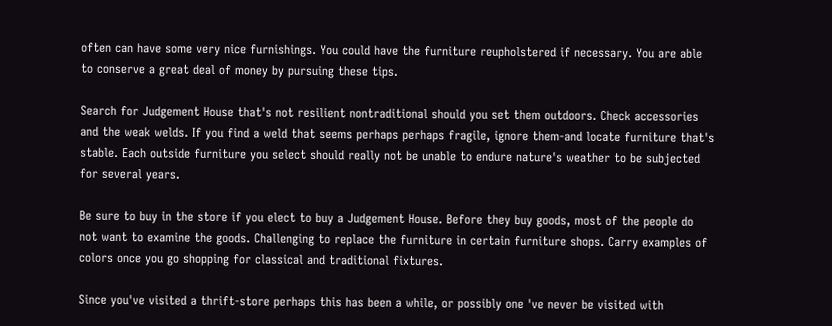often can have some very nice furnishings. You could have the furniture reupholstered if necessary. You are able to conserve a great deal of money by pursuing these tips.

Search for Judgement House that's not resilient nontraditional should you set them outdoors. Check accessories and the weak welds. If you find a weld that seems perhaps perhaps fragile, ignore them-and locate furniture that's stable. Each outside furniture you select should really not be unable to endure nature's weather to be subjected for several years.

Be sure to buy in the store if you elect to buy a Judgement House. Before they buy goods, most of the people do not want to examine the goods. Challenging to replace the furniture in certain furniture shops. Carry examples of colors once you go shopping for classical and traditional fixtures.

Since you've visited a thrift-store perhaps this has been a while, or possibly one 've never be visited with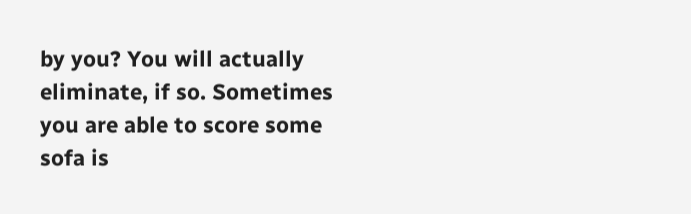by you? You will actually eliminate, if so. Sometimes you are able to score some sofa is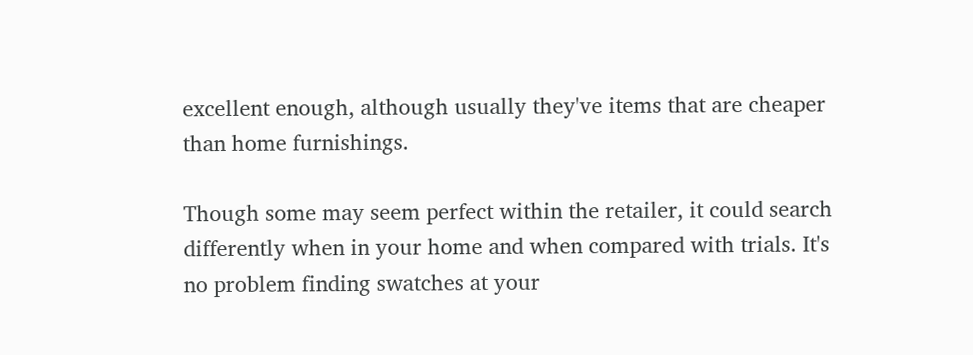excellent enough, although usually they've items that are cheaper than home furnishings.

Though some may seem perfect within the retailer, it could search differently when in your home and when compared with trials. It's no problem finding swatches at your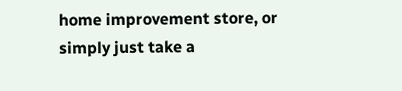home improvement store, or simply just take a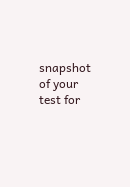snapshot of your test for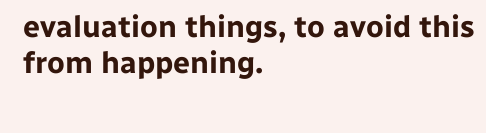evaluation things, to avoid this from happening.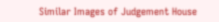Similar Images of Judgement House